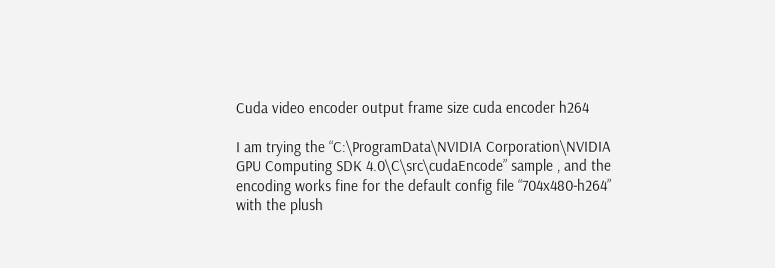Cuda video encoder output frame size cuda encoder h264

I am trying the “C:\ProgramData\NVIDIA Corporation\NVIDIA GPU Computing SDK 4.0\C\src\cudaEncode” sample , and the encoding works fine for the default config file “704x480-h264” with the plush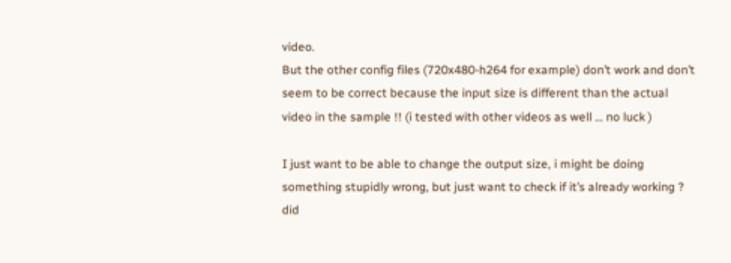video.
But the other config files (720x480-h264 for example) don’t work and don’t seem to be correct because the input size is different than the actual video in the sample !! (i tested with other videos as well … no luck )

I just want to be able to change the output size, i might be doing something stupidly wrong, but just want to check if it’s already working ? did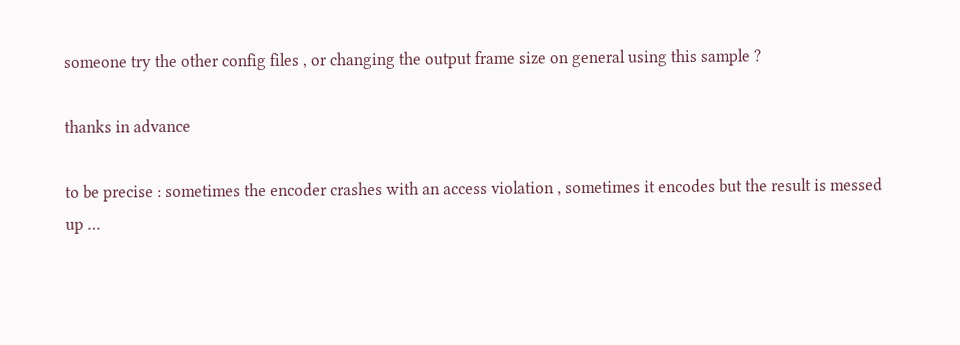someone try the other config files , or changing the output frame size on general using this sample ?

thanks in advance

to be precise : sometimes the encoder crashes with an access violation , sometimes it encodes but the result is messed up …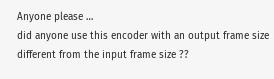Anyone please …
did anyone use this encoder with an output frame size different from the input frame size ??